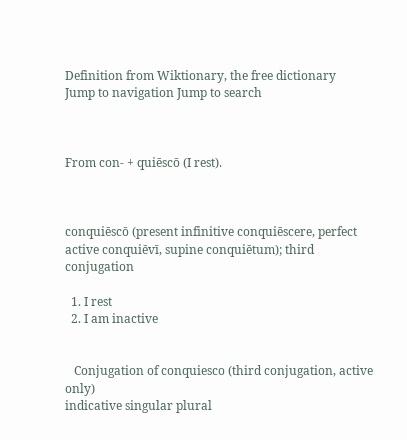Definition from Wiktionary, the free dictionary
Jump to navigation Jump to search



From con- + quiēscō (I rest).



conquiēscō (present infinitive conquiēscere, perfect active conquiēvī, supine conquiētum); third conjugation

  1. I rest
  2. I am inactive


   Conjugation of conquiesco (third conjugation, active only)
indicative singular plural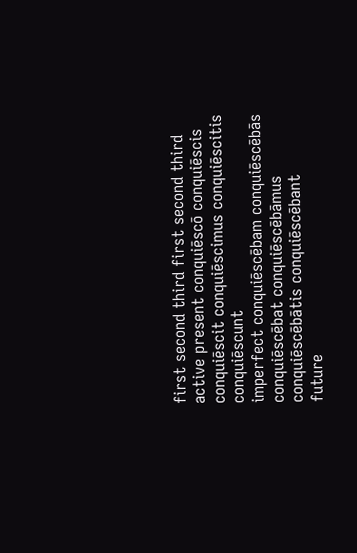first second third first second third
active present conquiēscō conquiēscis conquiēscit conquiēscimus conquiēscitis conquiēscunt
imperfect conquiēscēbam conquiēscēbās conquiēscēbat conquiēscēbāmus conquiēscēbātis conquiēscēbant
future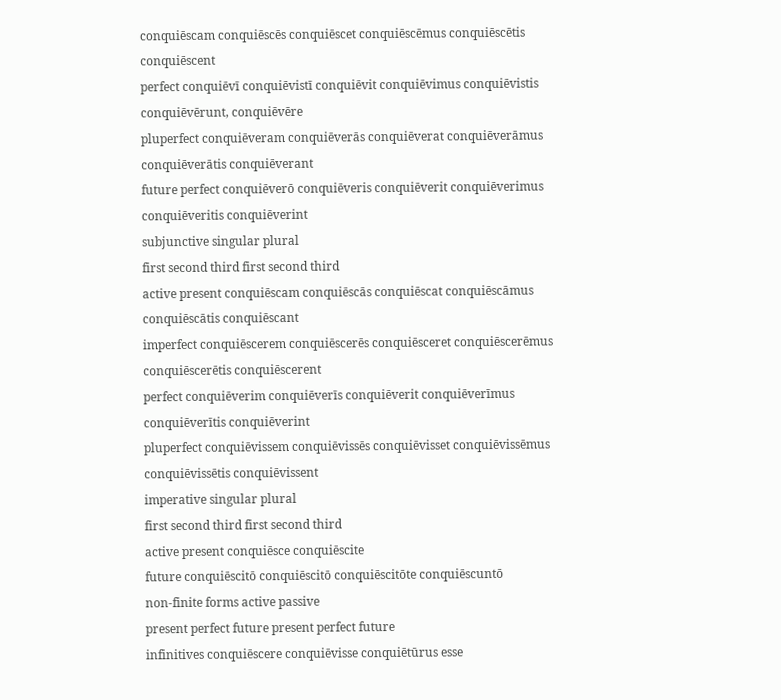conquiēscam conquiēscēs conquiēscet conquiēscēmus conquiēscētis conquiēscent
perfect conquiēvī conquiēvistī conquiēvit conquiēvimus conquiēvistis conquiēvērunt, conquiēvēre
pluperfect conquiēveram conquiēverās conquiēverat conquiēverāmus conquiēverātis conquiēverant
future perfect conquiēverō conquiēveris conquiēverit conquiēverimus conquiēveritis conquiēverint
subjunctive singular plural
first second third first second third
active present conquiēscam conquiēscās conquiēscat conquiēscāmus conquiēscātis conquiēscant
imperfect conquiēscerem conquiēscerēs conquiēsceret conquiēscerēmus conquiēscerētis conquiēscerent
perfect conquiēverim conquiēverīs conquiēverit conquiēverīmus conquiēverītis conquiēverint
pluperfect conquiēvissem conquiēvissēs conquiēvisset conquiēvissēmus conquiēvissētis conquiēvissent
imperative singular plural
first second third first second third
active present conquiēsce conquiēscite
future conquiēscitō conquiēscitō conquiēscitōte conquiēscuntō
non-finite forms active passive
present perfect future present perfect future
infinitives conquiēscere conquiēvisse conquiētūrus esse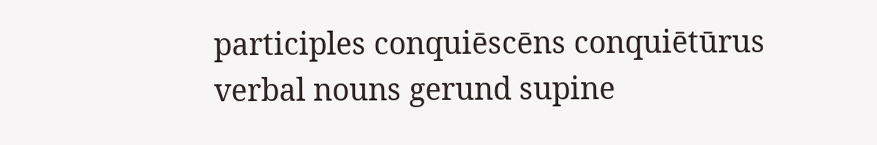participles conquiēscēns conquiētūrus
verbal nouns gerund supine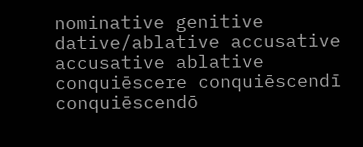nominative genitive dative/ablative accusative accusative ablative
conquiēscere conquiēscendī conquiēscendō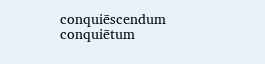conquiēscendum conquiētum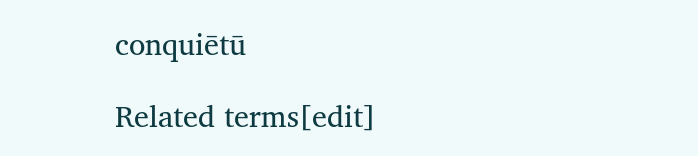conquiētū

Related terms[edit]